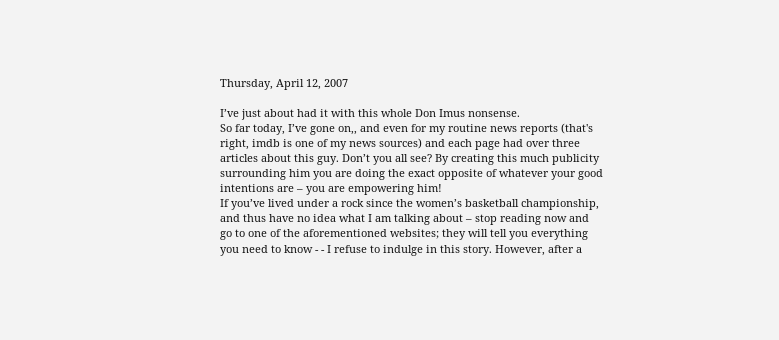Thursday, April 12, 2007

I’ve just about had it with this whole Don Imus nonsense.
So far today, I’ve gone on,, and even for my routine news reports (that's right, imdb is one of my news sources) and each page had over three articles about this guy. Don’t you all see? By creating this much publicity surrounding him you are doing the exact opposite of whatever your good intentions are – you are empowering him!
If you’ve lived under a rock since the women’s basketball championship, and thus have no idea what I am talking about – stop reading now and go to one of the aforementioned websites; they will tell you everything you need to know - - I refuse to indulge in this story. However, after a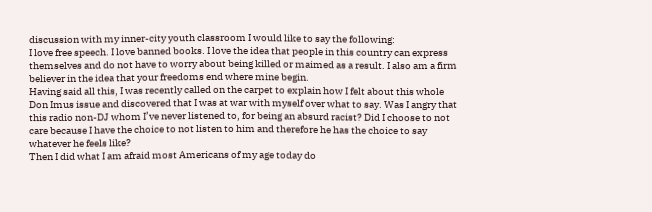discussion with my inner-city youth classroom I would like to say the following:
I love free speech. I love banned books. I love the idea that people in this country can express themselves and do not have to worry about being killed or maimed as a result. I also am a firm believer in the idea that your freedoms end where mine begin.
Having said all this, I was recently called on the carpet to explain how I felt about this whole Don Imus issue and discovered that I was at war with myself over what to say. Was I angry that this radio non-DJ whom I’ve never listened to, for being an absurd racist? Did I choose to not care because I have the choice to not listen to him and therefore he has the choice to say whatever he feels like?
Then I did what I am afraid most Americans of my age today do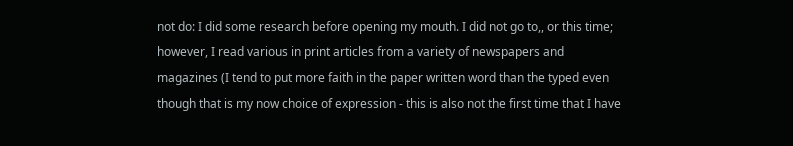not do: I did some research before opening my mouth. I did not go to,, or this time; however, I read various in print articles from a variety of newspapers and magazines (I tend to put more faith in the paper written word than the typed even though that is my now choice of expression - this is also not the first time that I have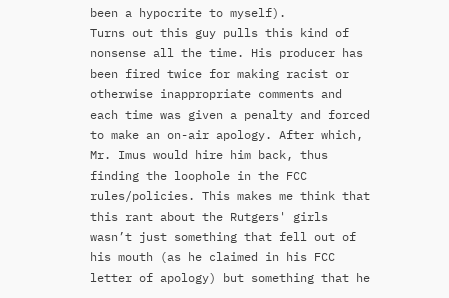been a hypocrite to myself).
Turns out this guy pulls this kind of nonsense all the time. His producer has been fired twice for making racist or otherwise inappropriate comments and each time was given a penalty and forced to make an on-air apology. After which, Mr. Imus would hire him back, thus finding the loophole in the FCC rules/policies. This makes me think that this rant about the Rutgers' girls wasn’t just something that fell out of his mouth (as he claimed in his FCC letter of apology) but something that he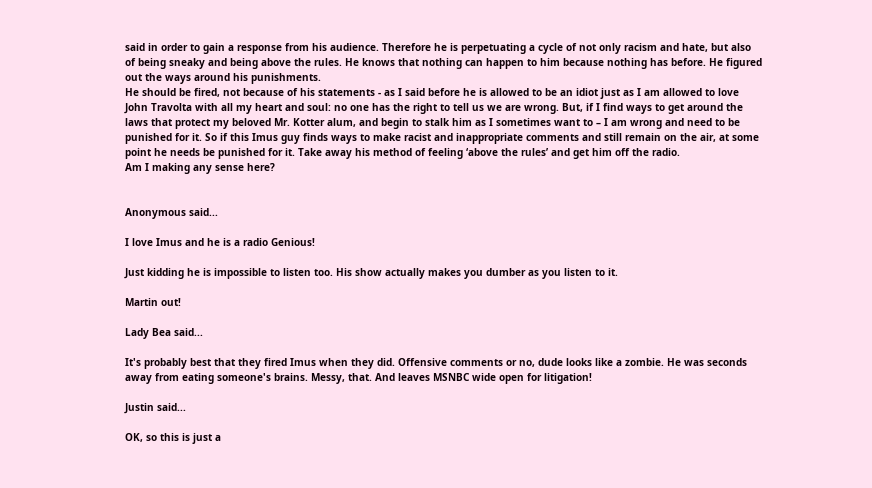said in order to gain a response from his audience. Therefore he is perpetuating a cycle of not only racism and hate, but also of being sneaky and being above the rules. He knows that nothing can happen to him because nothing has before. He figured out the ways around his punishments.
He should be fired, not because of his statements - as I said before he is allowed to be an idiot just as I am allowed to love John Travolta with all my heart and soul: no one has the right to tell us we are wrong. But, if I find ways to get around the laws that protect my beloved Mr. Kotter alum, and begin to stalk him as I sometimes want to – I am wrong and need to be punished for it. So if this Imus guy finds ways to make racist and inappropriate comments and still remain on the air, at some point he needs be punished for it. Take away his method of feeling ‘above the rules’ and get him off the radio.
Am I making any sense here?


Anonymous said...

I love Imus and he is a radio Genious!

Just kidding he is impossible to listen too. His show actually makes you dumber as you listen to it.

Martin out!

Lady Bea said...

It's probably best that they fired Imus when they did. Offensive comments or no, dude looks like a zombie. He was seconds away from eating someone's brains. Messy, that. And leaves MSNBC wide open for litigation!

Justin said...

OK, so this is just a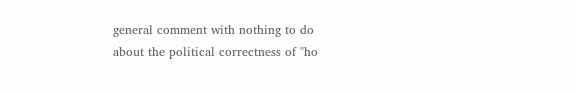general comment with nothing to do about the political correctness of "ho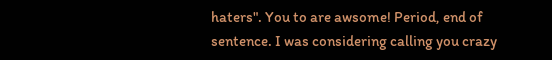haters". You to are awsome! Period, end of sentence. I was considering calling you crazy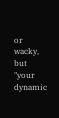or wacky, but "your dynamic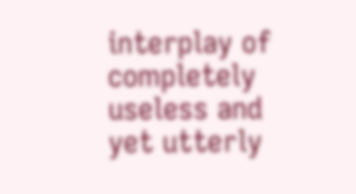interplay of completely useless and yet utterly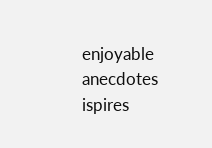enjoyable anecdotes ispires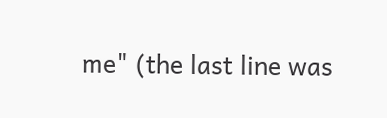me" (the last line was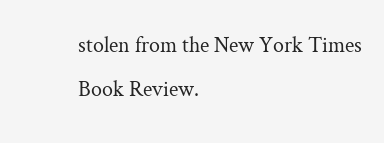stolen from the New York Times Book Review.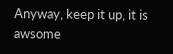Anyway, keep it up, it is awsome